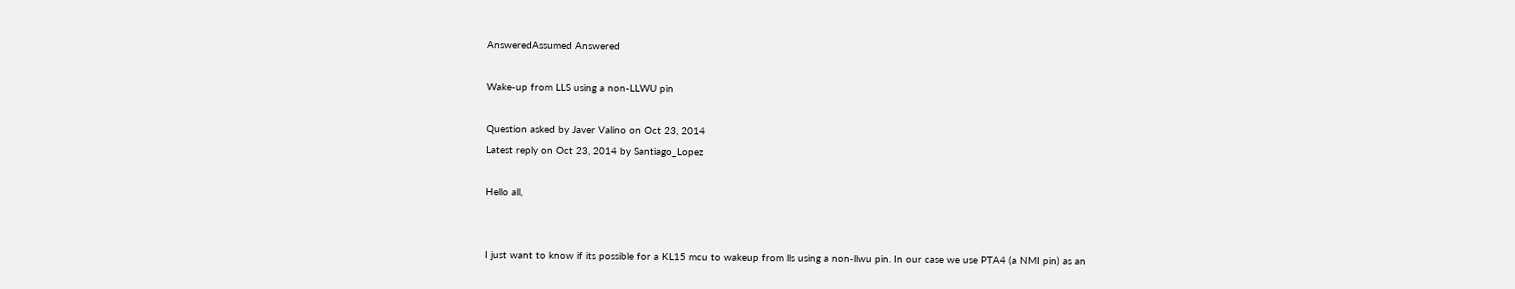AnsweredAssumed Answered

Wake-up from LLS using a non-LLWU pin

Question asked by Javer Valino on Oct 23, 2014
Latest reply on Oct 23, 2014 by Santiago_Lopez

Hello all,


I just want to know if its possible for a KL15 mcu to wakeup from lls using a non-llwu pin. In our case we use PTA4 (a NMI pin) as an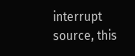interrupt source, this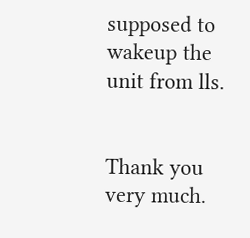supposed to wakeup the unit from lls.


Thank you very much.